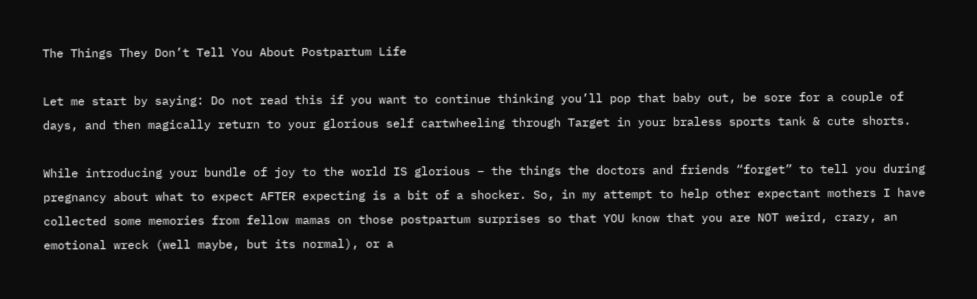The Things They Don’t Tell You About Postpartum Life

Let me start by saying: Do not read this if you want to continue thinking you’ll pop that baby out, be sore for a couple of days, and then magically return to your glorious self cartwheeling through Target in your braless sports tank & cute shorts.

While introducing your bundle of joy to the world IS glorious – the things the doctors and friends “forget” to tell you during pregnancy about what to expect AFTER expecting is a bit of a shocker. So, in my attempt to help other expectant mothers I have collected some memories from fellow mamas on those postpartum surprises so that YOU know that you are NOT weird, crazy, an emotional wreck (well maybe, but its normal), or a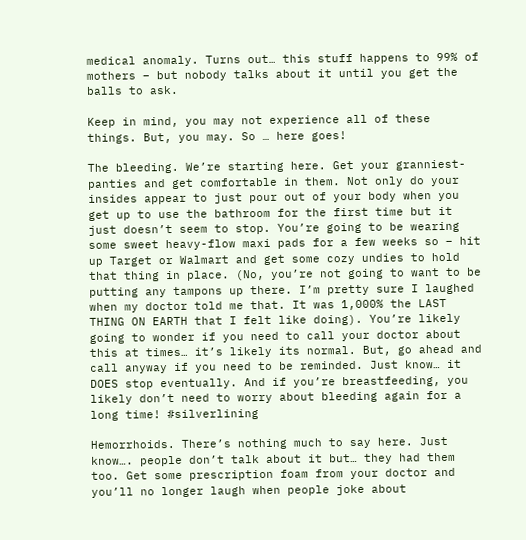medical anomaly. Turns out… this stuff happens to 99% of mothers – but nobody talks about it until you get the balls to ask.

Keep in mind, you may not experience all of these things. But, you may. So … here goes!

The bleeding. We’re starting here. Get your granniest-panties and get comfortable in them. Not only do your insides appear to just pour out of your body when you get up to use the bathroom for the first time but it just doesn’t seem to stop. You’re going to be wearing some sweet heavy-flow maxi pads for a few weeks so – hit up Target or Walmart and get some cozy undies to hold that thing in place. (No, you’re not going to want to be putting any tampons up there. I’m pretty sure I laughed when my doctor told me that. It was 1,000% the LAST THING ON EARTH that I felt like doing). You’re likely going to wonder if you need to call your doctor about this at times… it’s likely its normal. But, go ahead and call anyway if you need to be reminded. Just know… it DOES stop eventually. And if you’re breastfeeding, you likely don’t need to worry about bleeding again for a long time! #silverlining

Hemorrhoids. There’s nothing much to say here. Just know…. people don’t talk about it but… they had them too. Get some prescription foam from your doctor and you’ll no longer laugh when people joke about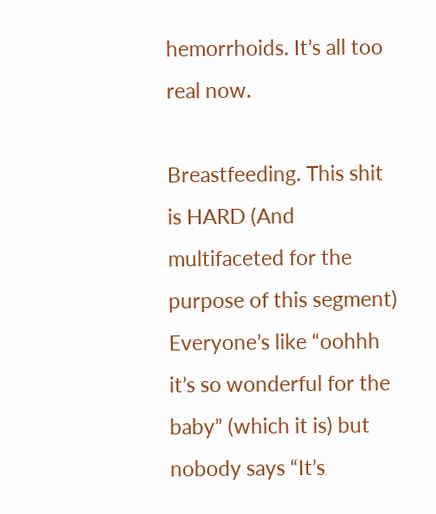hemorrhoids. It’s all too real now.

Breastfeeding. This shit is HARD (And multifaceted for the purpose of this segment) Everyone’s like “oohhh it’s so wonderful for the baby” (which it is) but nobody says “It’s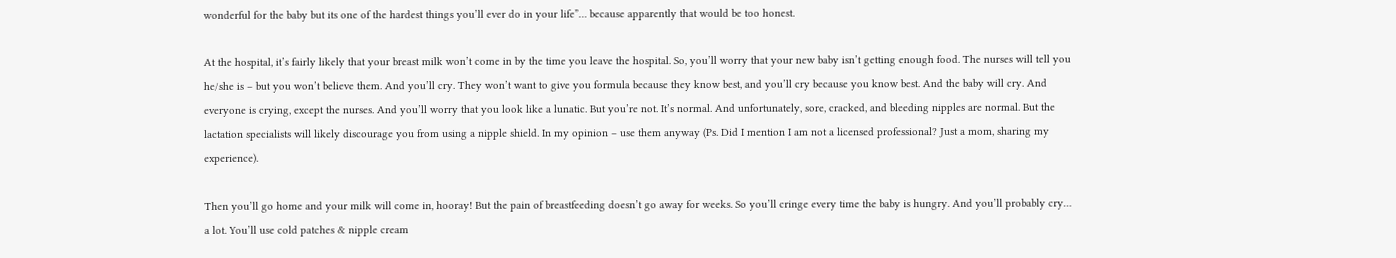wonderful for the baby but its one of the hardest things you’ll ever do in your life”… because apparently that would be too honest.

At the hospital, it’s fairly likely that your breast milk won’t come in by the time you leave the hospital. So, you’ll worry that your new baby isn’t getting enough food. The nurses will tell you he/she is – but you won’t believe them. And you’ll cry. They won’t want to give you formula because they know best, and you’ll cry because you know best. And the baby will cry. And everyone is crying, except the nurses. And you’ll worry that you look like a lunatic. But you’re not. It’s normal. And unfortunately, sore, cracked, and bleeding nipples are normal. But the lactation specialists will likely discourage you from using a nipple shield. In my opinion – use them anyway (Ps. Did I mention I am not a licensed professional? Just a mom, sharing my experience).

Then you’ll go home and your milk will come in, hooray! But the pain of breastfeeding doesn’t go away for weeks. So you’ll cringe every time the baby is hungry. And you’ll probably cry… a lot. You’ll use cold patches & nipple cream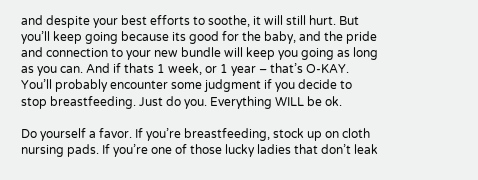and despite your best efforts to soothe, it will still hurt. But you’ll keep going because its good for the baby, and the pride and connection to your new bundle will keep you going as long as you can. And if thats 1 week, or 1 year – that’s O-KAY. You’ll probably encounter some judgment if you decide to stop breastfeeding. Just do you. Everything WILL be ok.

Do yourself a favor. If you’re breastfeeding, stock up on cloth nursing pads. If you’re one of those lucky ladies that don’t leak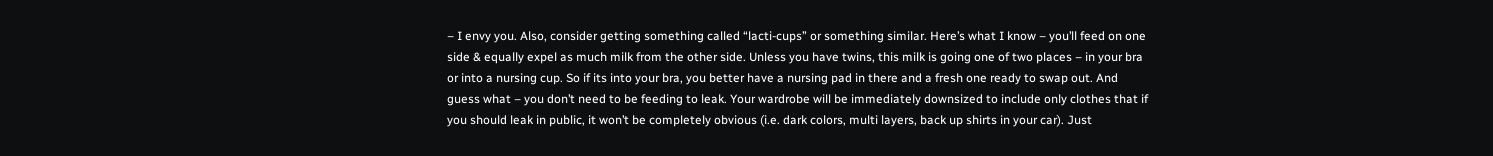– I envy you. Also, consider getting something called “lacti-cups” or something similar. Here’s what I know – you’ll feed on one side & equally expel as much milk from the other side. Unless you have twins, this milk is going one of two places – in your bra or into a nursing cup. So if its into your bra, you better have a nursing pad in there and a fresh one ready to swap out. And guess what – you don’t need to be feeding to leak. Your wardrobe will be immediately downsized to include only clothes that if you should leak in public, it won’t be completely obvious (i.e. dark colors, multi layers, back up shirts in your car). Just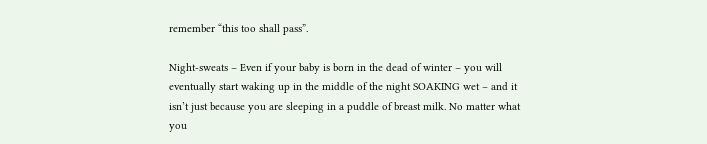remember “this too shall pass”.

Night-sweats – Even if your baby is born in the dead of winter – you will eventually start waking up in the middle of the night SOAKING wet – and it isn’t just because you are sleeping in a puddle of breast milk. No matter what you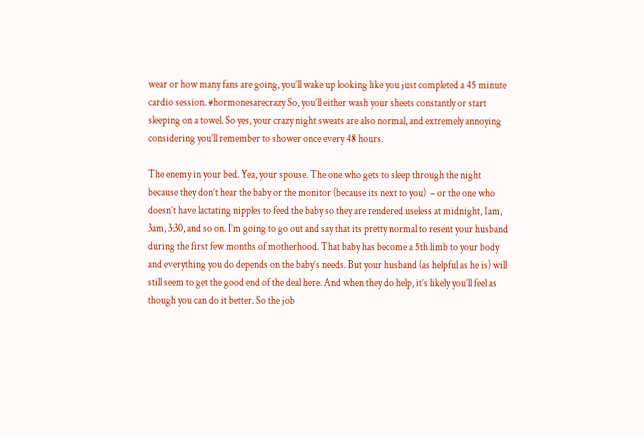wear or how many fans are going, you’ll wake up looking like you just completed a 45 minute cardio session. #hormonesarecrazy So, you’ll either wash your sheets constantly or start sleeping on a towel. So yes, your crazy night sweats are also normal, and extremely annoying considering you’ll remember to shower once every 48 hours.

The enemy in your bed. Yea, your spouse. The one who gets to sleep through the night because they don’t hear the baby or the monitor (because its next to you)  – or the one who doesn’t have lactating nipples to feed the baby so they are rendered useless at midnight, 1am, 3am, 3:30, and so on. I’m going to go out and say that its pretty normal to resent your husband during the first few months of motherhood. That baby has become a 5th limb to your body and everything you do depends on the baby’s needs. But your husband (as helpful as he is) will still seem to get the good end of the deal here. And when they do help, it’s likely you’ll feel as though you can do it better. So the job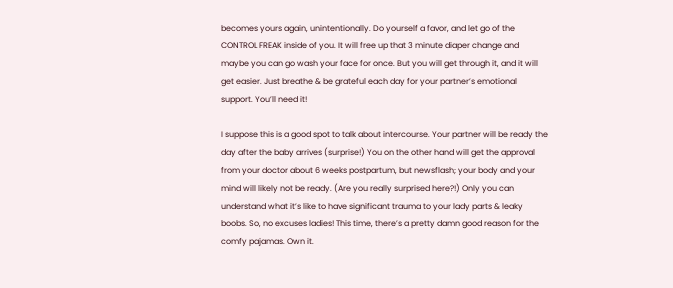becomes yours again, unintentionally. Do yourself a favor, and let go of the CONTROL FREAK inside of you. It will free up that 3 minute diaper change and maybe you can go wash your face for once. But you will get through it, and it will get easier. Just breathe & be grateful each day for your partner’s emotional support. You’ll need it!

I suppose this is a good spot to talk about intercourse. Your partner will be ready the day after the baby arrives (surprise!) You on the other hand will get the approval from your doctor about 6 weeks postpartum, but newsflash; your body and your mind will likely not be ready. (Are you really surprised here?!) Only you can understand what it’s like to have significant trauma to your lady parts & leaky boobs. So, no excuses ladies! This time, there’s a pretty damn good reason for the comfy pajamas. Own it.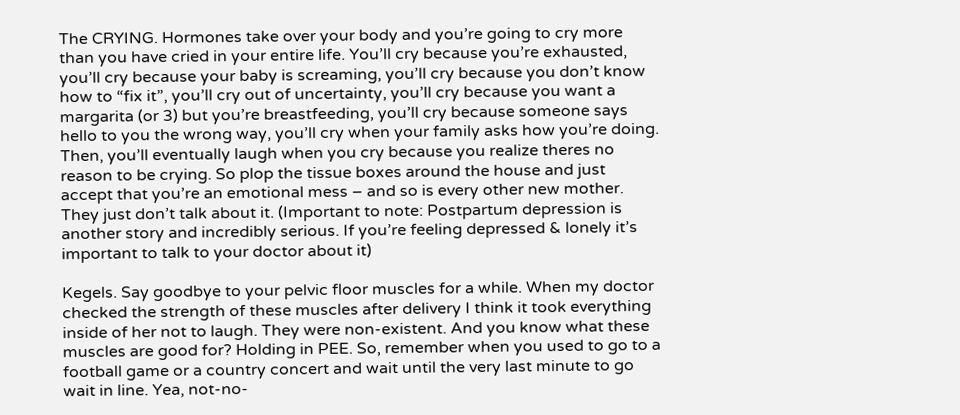The CRYING. Hormones take over your body and you’re going to cry more than you have cried in your entire life. You’ll cry because you’re exhausted, you’ll cry because your baby is screaming, you’ll cry because you don’t know how to “fix it”, you’ll cry out of uncertainty, you’ll cry because you want a margarita (or 3) but you’re breastfeeding, you’ll cry because someone says hello to you the wrong way, you’ll cry when your family asks how you’re doing. Then, you’ll eventually laugh when you cry because you realize theres no reason to be crying. So plop the tissue boxes around the house and just accept that you’re an emotional mess – and so is every other new mother. They just don’t talk about it. (Important to note: Postpartum depression is another story and incredibly serious. If you’re feeling depressed & lonely it’s important to talk to your doctor about it)

Kegels. Say goodbye to your pelvic floor muscles for a while. When my doctor checked the strength of these muscles after delivery I think it took everything inside of her not to laugh. They were non-existent. And you know what these muscles are good for? Holding in PEE. So, remember when you used to go to a football game or a country concert and wait until the very last minute to go wait in line. Yea, not-no-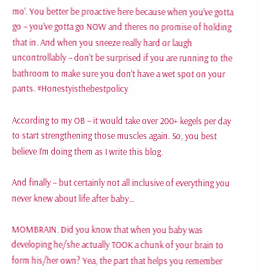mo’. You better be proactive here because when you’ve gotta go – you’ve gotta go NOW and theres no promise of holding that in. And when you sneeze really hard or laugh uncontrollably – don’t be surprised if you are running to the bathroom to make sure you don’t have a wet spot on your pants. #Honestyisthebestpolicy

According to my OB – it would take over 200+ kegels per day to start strengthening those muscles again. So, you best believe I’m doing them as I write this blog.

And finally – but certainly not all inclusive of everything you never knew about life after baby…

MOMBRAIN. Did you know that when you baby was developing he/she actually TOOK a chunk of your brain to form his/her own? Yea, the part that helps you remember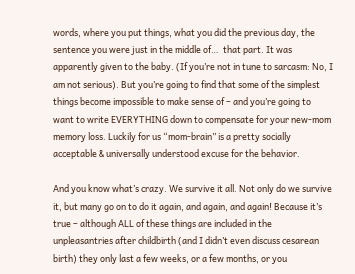words, where you put things, what you did the previous day, the sentence you were just in the middle of…  that part. It was apparently given to the baby. (If you’re not in tune to sarcasm: No, I am not serious). But you’re going to find that some of the simplest things become impossible to make sense of – and you’re going to want to write EVERYTHING down to compensate for your new-mom memory loss. Luckily for us “mom-brain” is a pretty socially acceptable & universally understood excuse for the behavior.

And you know what’s crazy. We survive it all. Not only do we survive it, but many go on to do it again, and again, and again! Because it’s true – although ALL of these things are included in the unpleasantries after childbirth (and I didn’t even discuss cesarean birth) they only last a few weeks, or a few months, or you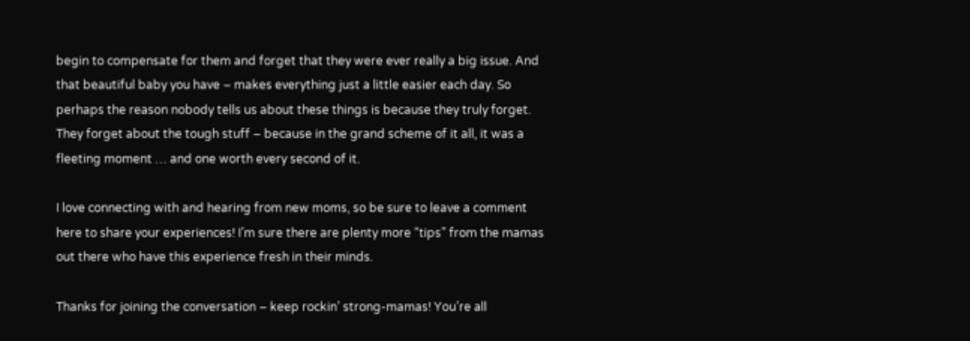begin to compensate for them and forget that they were ever really a big issue. And that beautiful baby you have – makes everything just a little easier each day. So perhaps the reason nobody tells us about these things is because they truly forget. They forget about the tough stuff – because in the grand scheme of it all, it was a fleeting moment … and one worth every second of it.

I love connecting with and hearing from new moms, so be sure to leave a comment here to share your experiences! I’m sure there are plenty more “tips” from the mamas out there who have this experience fresh in their minds.

Thanks for joining the conversation – keep rockin’ strong-mamas! You’re all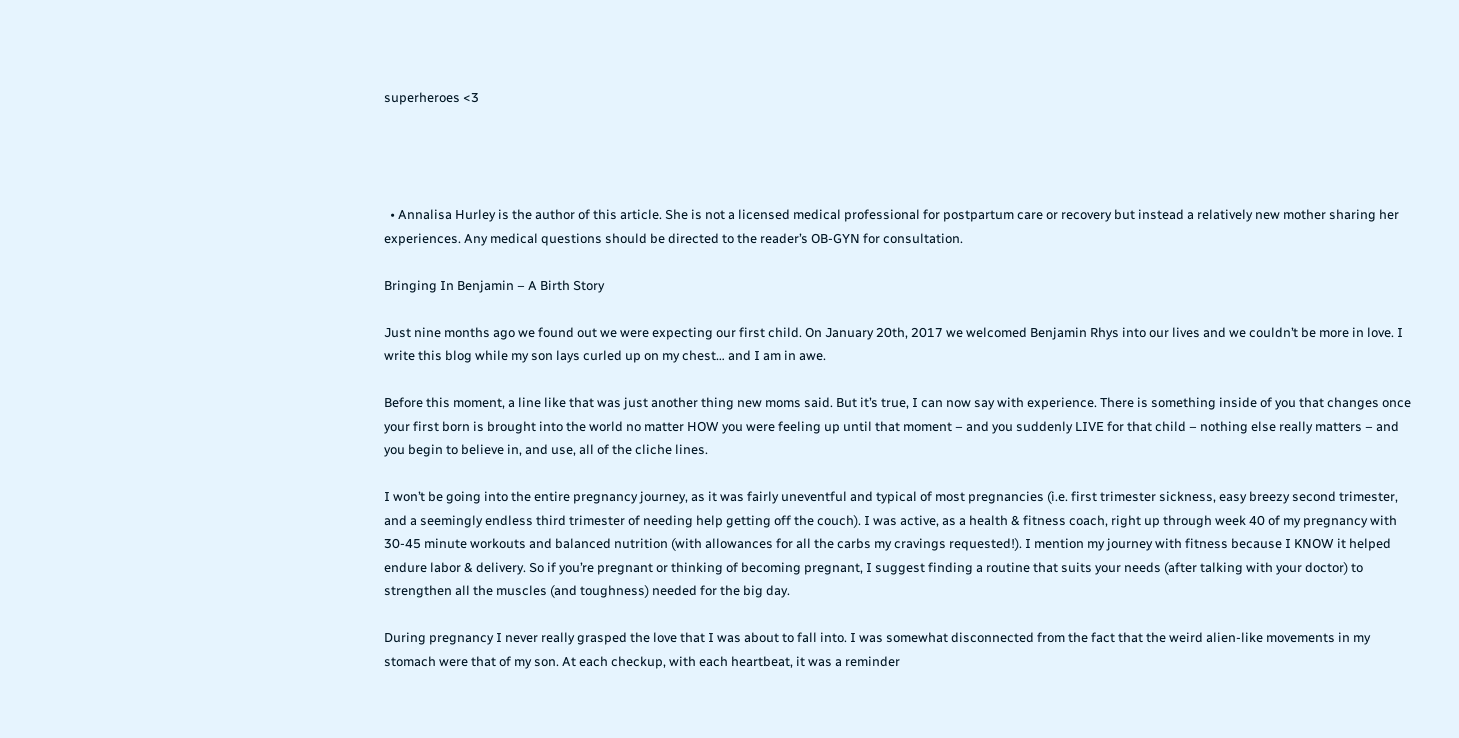superheroes <3




  • Annalisa Hurley is the author of this article. She is not a licensed medical professional for postpartum care or recovery but instead a relatively new mother sharing her experiences. Any medical questions should be directed to the reader’s OB-GYN for consultation.

Bringing In Benjamin – A Birth Story

Just nine months ago we found out we were expecting our first child. On January 20th, 2017 we welcomed Benjamin Rhys into our lives and we couldn’t be more in love. I write this blog while my son lays curled up on my chest… and I am in awe.

Before this moment, a line like that was just another thing new moms said. But it’s true, I can now say with experience. There is something inside of you that changes once your first born is brought into the world no matter HOW you were feeling up until that moment – and you suddenly LIVE for that child – nothing else really matters – and you begin to believe in, and use, all of the cliche lines.

I won’t be going into the entire pregnancy journey, as it was fairly uneventful and typical of most pregnancies (i.e. first trimester sickness, easy breezy second trimester, and a seemingly endless third trimester of needing help getting off the couch). I was active, as a health & fitness coach, right up through week 40 of my pregnancy with 30-45 minute workouts and balanced nutrition (with allowances for all the carbs my cravings requested!). I mention my journey with fitness because I KNOW it helped endure labor & delivery. So if you’re pregnant or thinking of becoming pregnant, I suggest finding a routine that suits your needs (after talking with your doctor) to strengthen all the muscles (and toughness) needed for the big day.

During pregnancy I never really grasped the love that I was about to fall into. I was somewhat disconnected from the fact that the weird alien-like movements in my stomach were that of my son. At each checkup, with each heartbeat, it was a reminder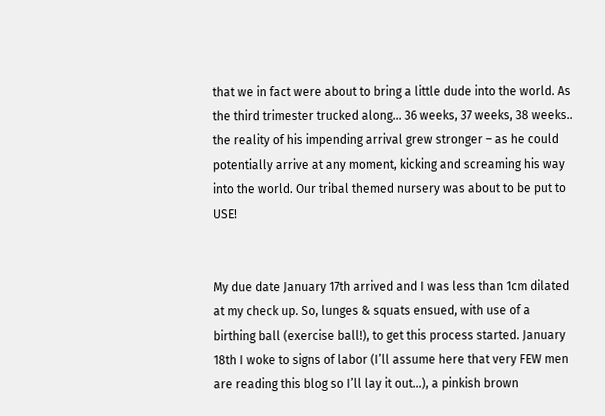that we in fact were about to bring a little dude into the world. As the third trimester trucked along… 36 weeks, 37 weeks, 38 weeks.. the reality of his impending arrival grew stronger – as he could potentially arrive at any moment, kicking and screaming his way into the world. Our tribal themed nursery was about to be put to USE!


My due date January 17th arrived and I was less than 1cm dilated at my check up. So, lunges & squats ensued, with use of a birthing ball (exercise ball!), to get this process started. January 18th I woke to signs of labor (I’ll assume here that very FEW men are reading this blog so I’ll lay it out…), a pinkish brown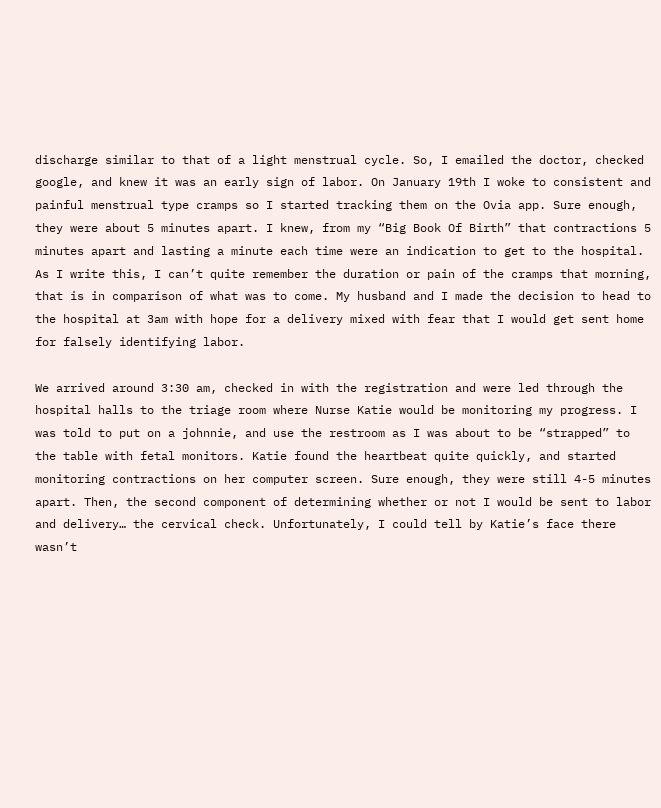discharge similar to that of a light menstrual cycle. So, I emailed the doctor, checked google, and knew it was an early sign of labor. On January 19th I woke to consistent and painful menstrual type cramps so I started tracking them on the Ovia app. Sure enough, they were about 5 minutes apart. I knew, from my “Big Book Of Birth” that contractions 5 minutes apart and lasting a minute each time were an indication to get to the hospital. As I write this, I can’t quite remember the duration or pain of the cramps that morning, that is in comparison of what was to come. My husband and I made the decision to head to the hospital at 3am with hope for a delivery mixed with fear that I would get sent home for falsely identifying labor.

We arrived around 3:30 am, checked in with the registration and were led through the hospital halls to the triage room where Nurse Katie would be monitoring my progress. I was told to put on a johnnie, and use the restroom as I was about to be “strapped” to the table with fetal monitors. Katie found the heartbeat quite quickly, and started monitoring contractions on her computer screen. Sure enough, they were still 4-5 minutes apart. Then, the second component of determining whether or not I would be sent to labor and delivery… the cervical check. Unfortunately, I could tell by Katie’s face there wasn’t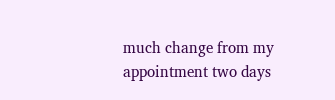much change from my appointment two days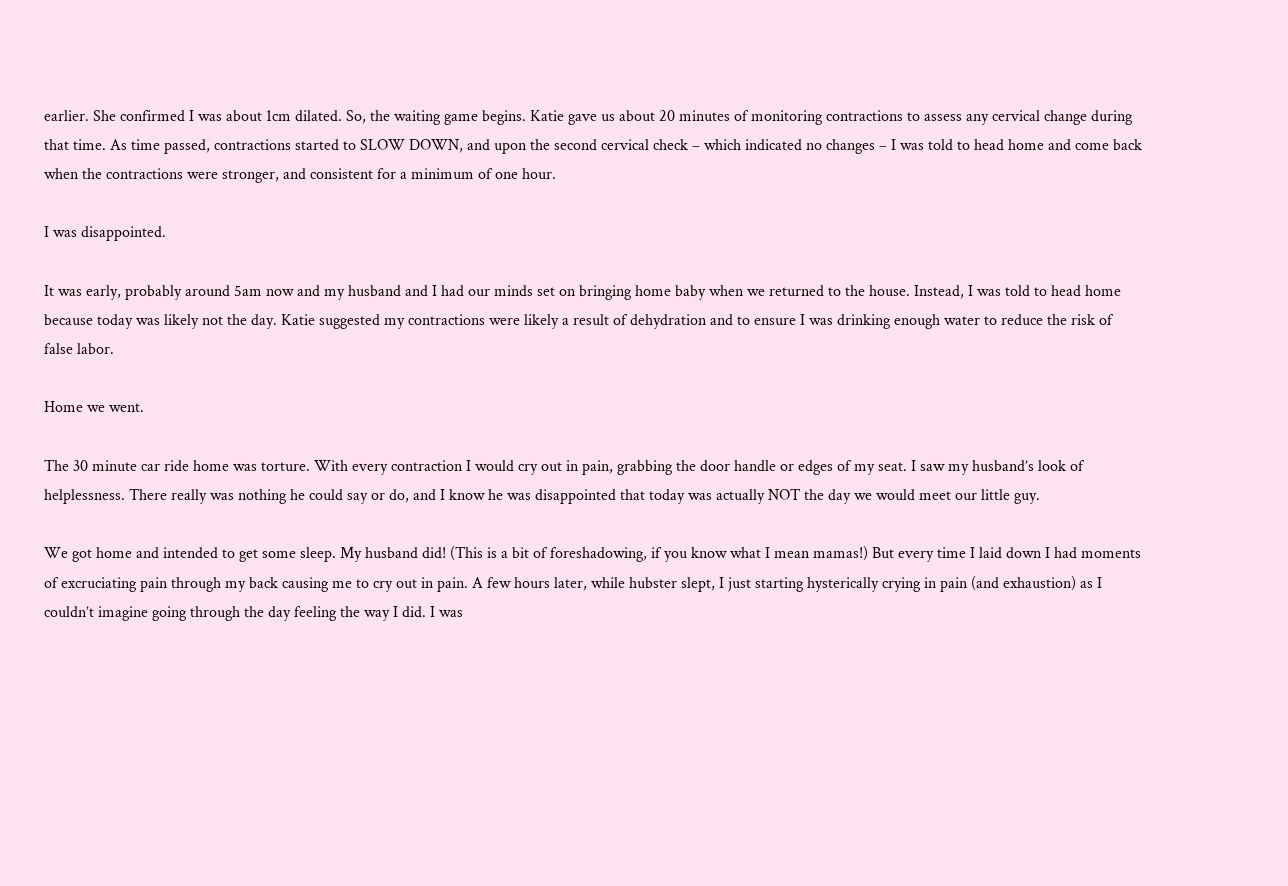earlier. She confirmed I was about 1cm dilated. So, the waiting game begins. Katie gave us about 20 minutes of monitoring contractions to assess any cervical change during that time. As time passed, contractions started to SLOW DOWN, and upon the second cervical check – which indicated no changes – I was told to head home and come back when the contractions were stronger, and consistent for a minimum of one hour.

I was disappointed.

It was early, probably around 5am now and my husband and I had our minds set on bringing home baby when we returned to the house. Instead, I was told to head home because today was likely not the day. Katie suggested my contractions were likely a result of dehydration and to ensure I was drinking enough water to reduce the risk of false labor.

Home we went.

The 30 minute car ride home was torture. With every contraction I would cry out in pain, grabbing the door handle or edges of my seat. I saw my husband’s look of helplessness. There really was nothing he could say or do, and I know he was disappointed that today was actually NOT the day we would meet our little guy.

We got home and intended to get some sleep. My husband did! (This is a bit of foreshadowing, if you know what I mean mamas!) But every time I laid down I had moments of excruciating pain through my back causing me to cry out in pain. A few hours later, while hubster slept, I just starting hysterically crying in pain (and exhaustion) as I couldn’t imagine going through the day feeling the way I did. I was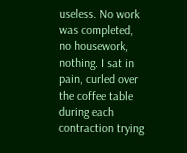useless. No work was completed, no housework, nothing. I sat in pain, curled over the coffee table during each contraction trying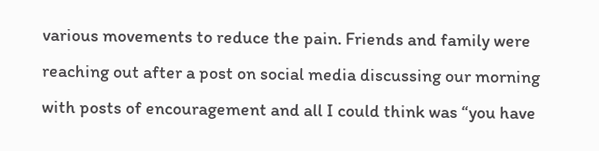various movements to reduce the pain. Friends and family were reaching out after a post on social media discussing our morning with posts of encouragement and all I could think was “you have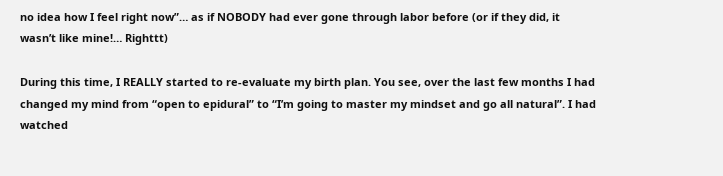no idea how I feel right now”… as if NOBODY had ever gone through labor before (or if they did, it wasn’t like mine!… Righttt)

During this time, I REALLY started to re-evaluate my birth plan. You see, over the last few months I had changed my mind from “open to epidural” to “I’m going to master my mindset and go all natural”. I had watched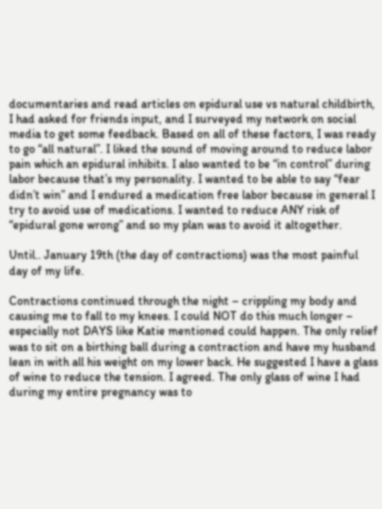documentaries and read articles on epidural use vs natural childbirth, I had asked for friends input, and I surveyed my network on social media to get some feedback. Based on all of these factors, I was ready to go “all natural”. I liked the sound of moving around to reduce labor pain which an epidural inhibits. I also wanted to be “in control” during labor because that’s my personality. I wanted to be able to say “fear didn’t win” and I endured a medication free labor because in general I try to avoid use of medications. I wanted to reduce ANY risk of “epidural gone wrong” and so my plan was to avoid it altogether.

Until.. January 19th (the day of contractions) was the most painful day of my life.

Contractions continued through the night – crippling my body and causing me to fall to my knees. I could NOT do this much longer – especially not DAYS like Katie mentioned could happen. The only relief was to sit on a birthing ball during a contraction and have my husband lean in with all his weight on my lower back. He suggested I have a glass of wine to reduce the tension. I agreed. The only glass of wine I had during my entire pregnancy was to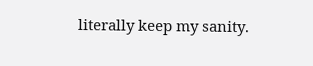literally keep my sanity.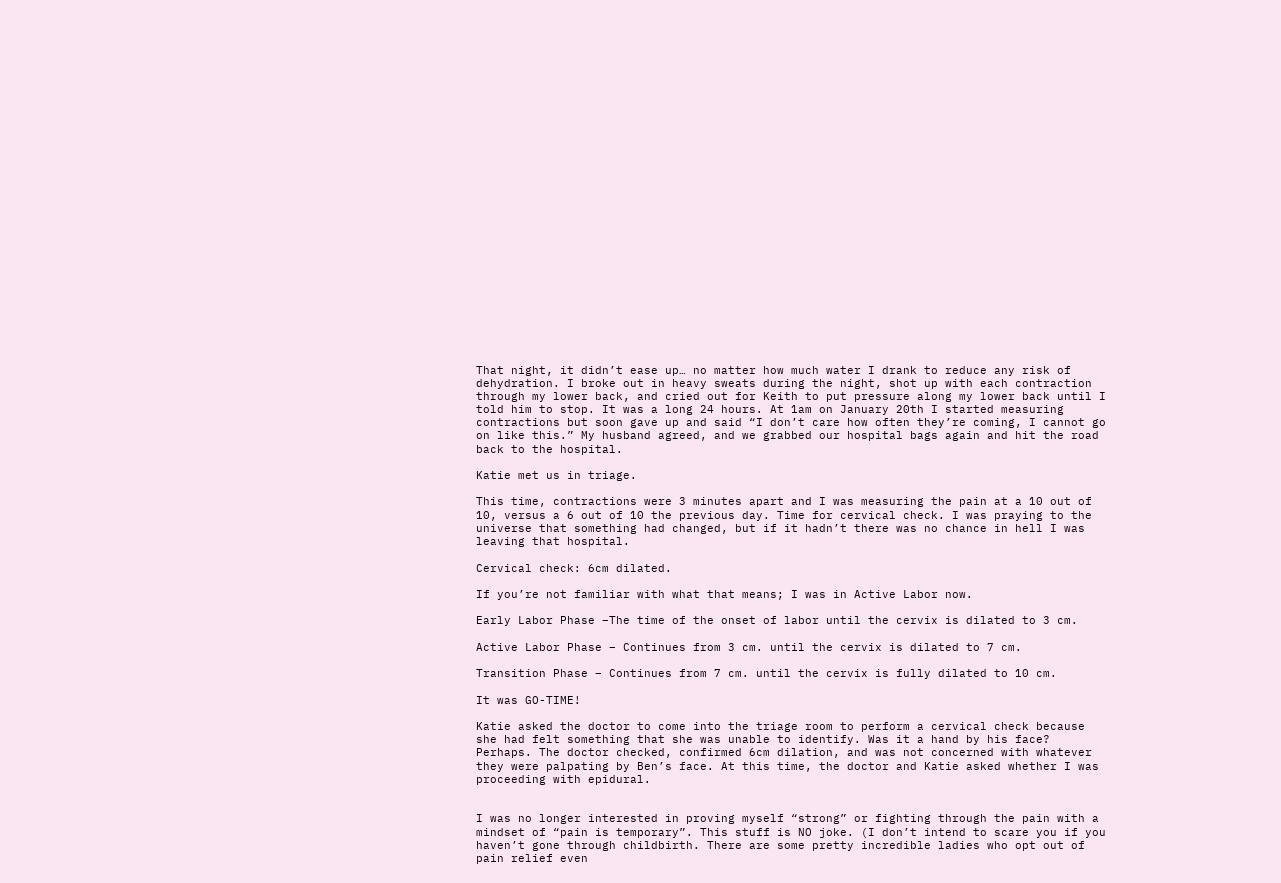That night, it didn’t ease up… no matter how much water I drank to reduce any risk of dehydration. I broke out in heavy sweats during the night, shot up with each contraction through my lower back, and cried out for Keith to put pressure along my lower back until I told him to stop. It was a long 24 hours. At 1am on January 20th I started measuring contractions but soon gave up and said “I don’t care how often they’re coming, I cannot go on like this.” My husband agreed, and we grabbed our hospital bags again and hit the road back to the hospital.

Katie met us in triage.

This time, contractions were 3 minutes apart and I was measuring the pain at a 10 out of 10, versus a 6 out of 10 the previous day. Time for cervical check. I was praying to the universe that something had changed, but if it hadn’t there was no chance in hell I was leaving that hospital.

Cervical check: 6cm dilated.

If you’re not familiar with what that means; I was in Active Labor now.

Early Labor Phase –The time of the onset of labor until the cervix is dilated to 3 cm.

Active Labor Phase – Continues from 3 cm. until the cervix is dilated to 7 cm.

Transition Phase – Continues from 7 cm. until the cervix is fully dilated to 10 cm.

It was GO-TIME!

Katie asked the doctor to come into the triage room to perform a cervical check because she had felt something that she was unable to identify. Was it a hand by his face? Perhaps. The doctor checked, confirmed 6cm dilation, and was not concerned with whatever they were palpating by Ben’s face. At this time, the doctor and Katie asked whether I was proceeding with epidural.


I was no longer interested in proving myself “strong” or fighting through the pain with a mindset of “pain is temporary”. This stuff is NO joke. (I don’t intend to scare you if you haven’t gone through childbirth. There are some pretty incredible ladies who opt out of pain relief even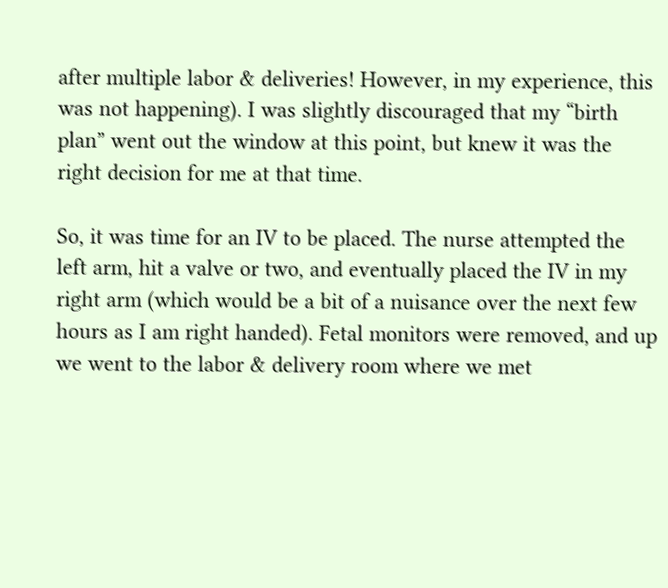after multiple labor & deliveries! However, in my experience, this was not happening). I was slightly discouraged that my “birth plan” went out the window at this point, but knew it was the right decision for me at that time.

So, it was time for an IV to be placed. The nurse attempted the left arm, hit a valve or two, and eventually placed the IV in my right arm (which would be a bit of a nuisance over the next few hours as I am right handed). Fetal monitors were removed, and up we went to the labor & delivery room where we met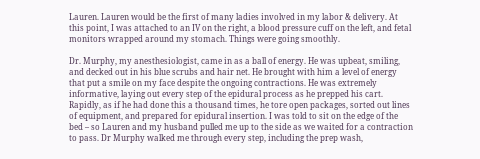Lauren. Lauren would be the first of many ladies involved in my labor & delivery. At this point, I was attached to an IV on the right, a blood pressure cuff on the left, and fetal monitors wrapped around my stomach. Things were going smoothly.

Dr. Murphy, my anesthesiologist, came in as a ball of energy. He was upbeat, smiling, and decked out in his blue scrubs and hair net. He brought with him a level of energy that put a smile on my face despite the ongoing contractions. He was extremely informative, laying out every step of the epidural process as he prepped his cart. Rapidly, as if he had done this a thousand times, he tore open packages, sorted out lines of equipment, and prepared for epidural insertion. I was told to sit on the edge of the bed – so Lauren and my husband pulled me up to the side as we waited for a contraction to pass. Dr Murphy walked me through every step, including the prep wash,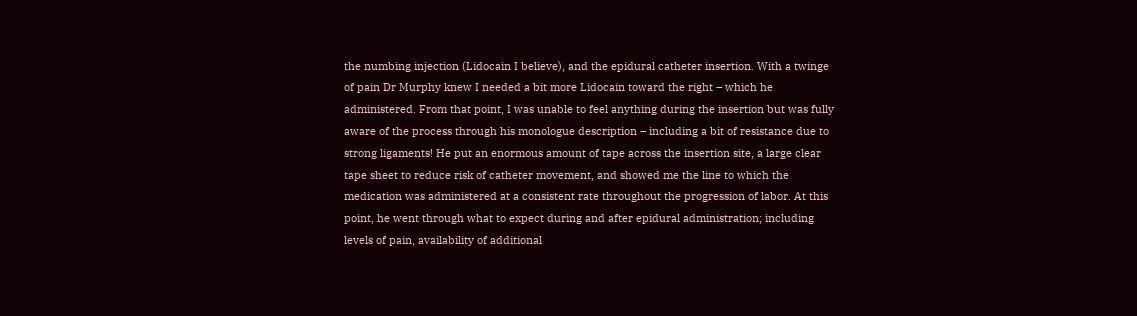the numbing injection (Lidocain I believe), and the epidural catheter insertion. With a twinge of pain Dr Murphy knew I needed a bit more Lidocain toward the right – which he administered. From that point, I was unable to feel anything during the insertion but was fully aware of the process through his monologue description – including a bit of resistance due to strong ligaments! He put an enormous amount of tape across the insertion site, a large clear tape sheet to reduce risk of catheter movement, and showed me the line to which the medication was administered at a consistent rate throughout the progression of labor. At this point, he went through what to expect during and after epidural administration; including levels of pain, availability of additional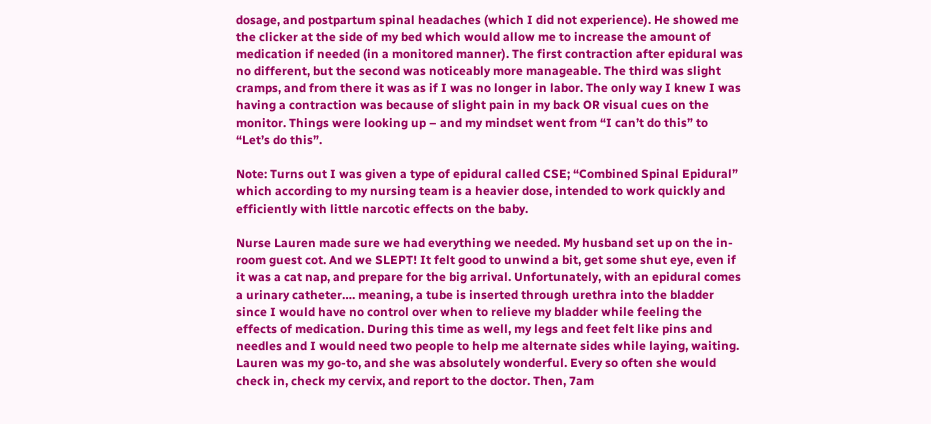dosage, and postpartum spinal headaches (which I did not experience). He showed me the clicker at the side of my bed which would allow me to increase the amount of medication if needed (in a monitored manner). The first contraction after epidural was no different, but the second was noticeably more manageable. The third was slight cramps, and from there it was as if I was no longer in labor. The only way I knew I was having a contraction was because of slight pain in my back OR visual cues on the monitor. Things were looking up – and my mindset went from “I can’t do this” to “Let’s do this”.

Note: Turns out I was given a type of epidural called CSE; “Combined Spinal Epidural” which according to my nursing team is a heavier dose, intended to work quickly and efficiently with little narcotic effects on the baby.

Nurse Lauren made sure we had everything we needed. My husband set up on the in-room guest cot. And we SLEPT! It felt good to unwind a bit, get some shut eye, even if it was a cat nap, and prepare for the big arrival. Unfortunately, with an epidural comes a urinary catheter…. meaning, a tube is inserted through urethra into the bladder since I would have no control over when to relieve my bladder while feeling the effects of medication. During this time as well, my legs and feet felt like pins and needles and I would need two people to help me alternate sides while laying, waiting. Lauren was my go-to, and she was absolutely wonderful. Every so often she would check in, check my cervix, and report to the doctor. Then, 7am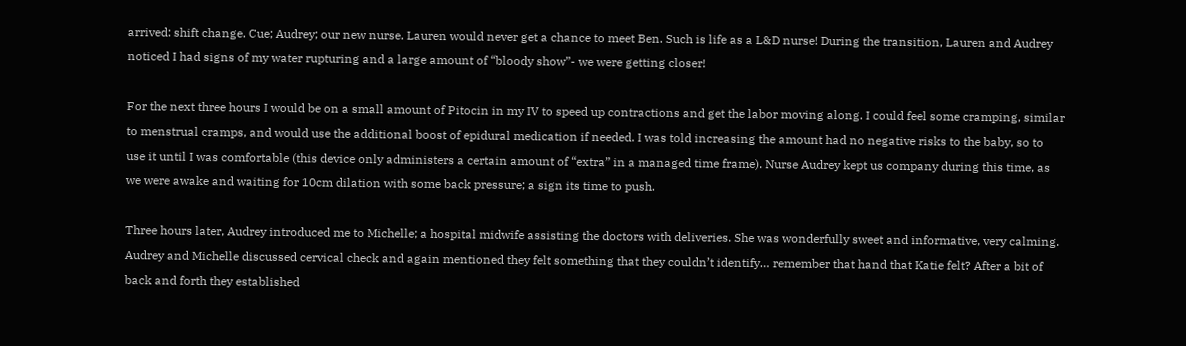arrived: shift change. Cue; Audrey; our new nurse. Lauren would never get a chance to meet Ben. Such is life as a L&D nurse! During the transition, Lauren and Audrey noticed I had signs of my water rupturing and a large amount of “bloody show”- we were getting closer!

For the next three hours I would be on a small amount of Pitocin in my IV to speed up contractions and get the labor moving along. I could feel some cramping, similar to menstrual cramps, and would use the additional boost of epidural medication if needed. I was told increasing the amount had no negative risks to the baby, so to use it until I was comfortable (this device only administers a certain amount of “extra” in a managed time frame). Nurse Audrey kept us company during this time, as we were awake and waiting for 10cm dilation with some back pressure; a sign its time to push.

Three hours later, Audrey introduced me to Michelle; a hospital midwife assisting the doctors with deliveries. She was wonderfully sweet and informative, very calming. Audrey and Michelle discussed cervical check and again mentioned they felt something that they couldn’t identify… remember that hand that Katie felt? After a bit of back and forth they established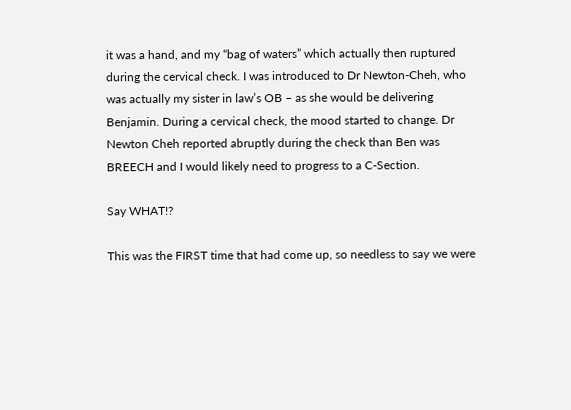it was a hand, and my “bag of waters” which actually then ruptured during the cervical check. I was introduced to Dr Newton-Cheh, who was actually my sister in law’s OB – as she would be delivering Benjamin. During a cervical check, the mood started to change. Dr Newton Cheh reported abruptly during the check than Ben was BREECH and I would likely need to progress to a C-Section.

Say WHAT!?

This was the FIRST time that had come up, so needless to say we were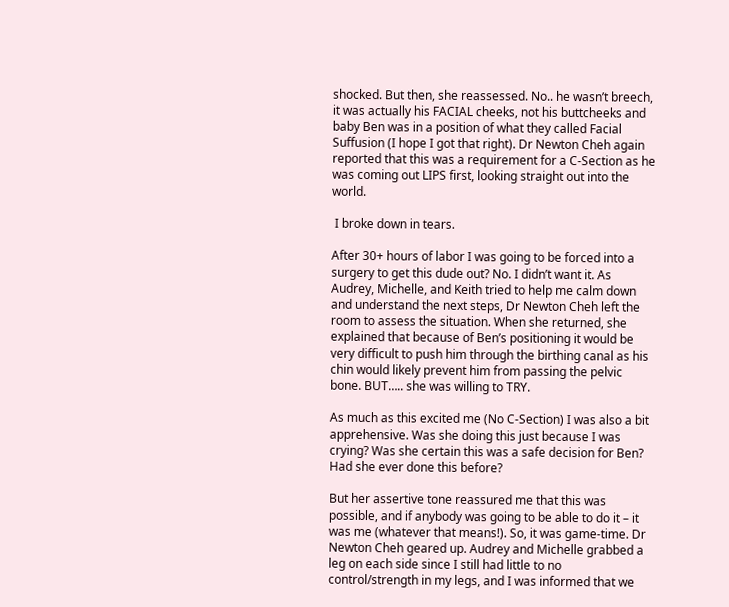shocked. But then, she reassessed. No.. he wasn’t breech, it was actually his FACIAL cheeks, not his buttcheeks and baby Ben was in a position of what they called Facial Suffusion (I hope I got that right). Dr Newton Cheh again reported that this was a requirement for a C-Section as he was coming out LIPS first, looking straight out into the world.

 I broke down in tears.

After 30+ hours of labor I was going to be forced into a surgery to get this dude out? No. I didn’t want it. As Audrey, Michelle, and Keith tried to help me calm down and understand the next steps, Dr Newton Cheh left the room to assess the situation. When she returned, she explained that because of Ben’s positioning it would be very difficult to push him through the birthing canal as his chin would likely prevent him from passing the pelvic bone. BUT….. she was willing to TRY.

As much as this excited me (No C-Section) I was also a bit apprehensive. Was she doing this just because I was crying? Was she certain this was a safe decision for Ben? Had she ever done this before?

But her assertive tone reassured me that this was possible, and if anybody was going to be able to do it – it was me (whatever that means!). So, it was game-time. Dr Newton Cheh geared up. Audrey and Michelle grabbed a leg on each side since I still had little to no control/strength in my legs, and I was informed that we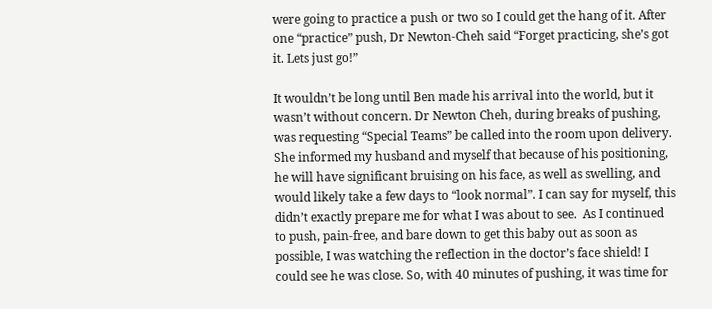were going to practice a push or two so I could get the hang of it. After one “practice” push, Dr Newton-Cheh said “Forget practicing, she’s got it. Lets just go!”

It wouldn’t be long until Ben made his arrival into the world, but it wasn’t without concern. Dr Newton Cheh, during breaks of pushing, was requesting “Special Teams” be called into the room upon delivery. She informed my husband and myself that because of his positioning, he will have significant bruising on his face, as well as swelling, and would likely take a few days to “look normal”. I can say for myself, this didn’t exactly prepare me for what I was about to see.  As I continued to push, pain-free, and bare down to get this baby out as soon as possible, I was watching the reflection in the doctor’s face shield! I could see he was close. So, with 40 minutes of pushing, it was time for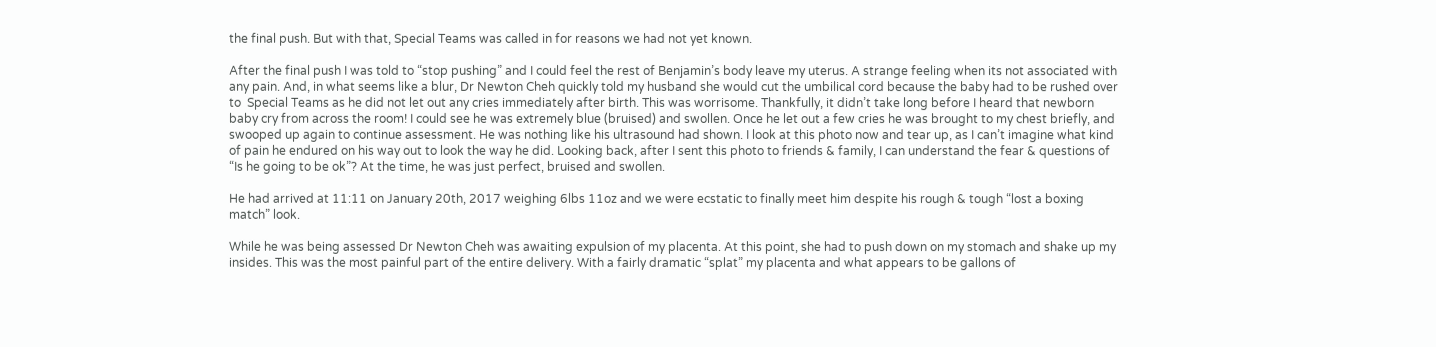the final push. But with that, Special Teams was called in for reasons we had not yet known.

After the final push I was told to “stop pushing” and I could feel the rest of Benjamin’s body leave my uterus. A strange feeling when its not associated with any pain. And, in what seems like a blur, Dr Newton Cheh quickly told my husband she would cut the umbilical cord because the baby had to be rushed over to  Special Teams as he did not let out any cries immediately after birth. This was worrisome. Thankfully, it didn’t take long before I heard that newborn baby cry from across the room! I could see he was extremely blue (bruised) and swollen. Once he let out a few cries he was brought to my chest briefly, and swooped up again to continue assessment. He was nothing like his ultrasound had shown. I look at this photo now and tear up, as I can’t imagine what kind of pain he endured on his way out to look the way he did. Looking back, after I sent this photo to friends & family, I can understand the fear & questions of “Is he going to be ok”? At the time, he was just perfect, bruised and swollen.

He had arrived at 11:11 on January 20th, 2017 weighing 6lbs 11oz and we were ecstatic to finally meet him despite his rough & tough “lost a boxing match” look.

While he was being assessed Dr Newton Cheh was awaiting expulsion of my placenta. At this point, she had to push down on my stomach and shake up my insides. This was the most painful part of the entire delivery. With a fairly dramatic “splat” my placenta and what appears to be gallons of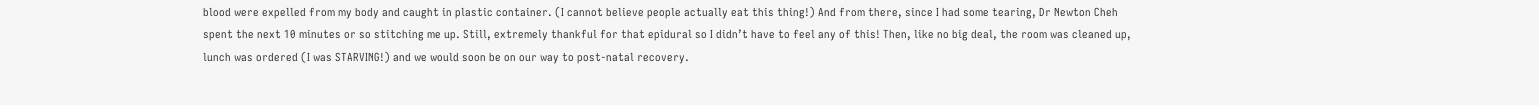blood were expelled from my body and caught in plastic container. (I cannot believe people actually eat this thing!) And from there, since I had some tearing, Dr Newton Cheh spent the next 10 minutes or so stitching me up. Still, extremely thankful for that epidural so I didn’t have to feel any of this! Then, like no big deal, the room was cleaned up, lunch was ordered (I was STARVING!) and we would soon be on our way to post-natal recovery.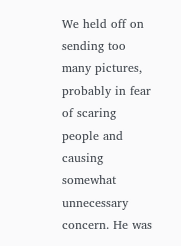We held off on sending too many pictures, probably in fear of scaring people and causing somewhat unnecessary concern. He was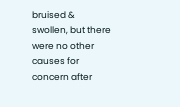bruised & swollen, but there were no other causes for concern after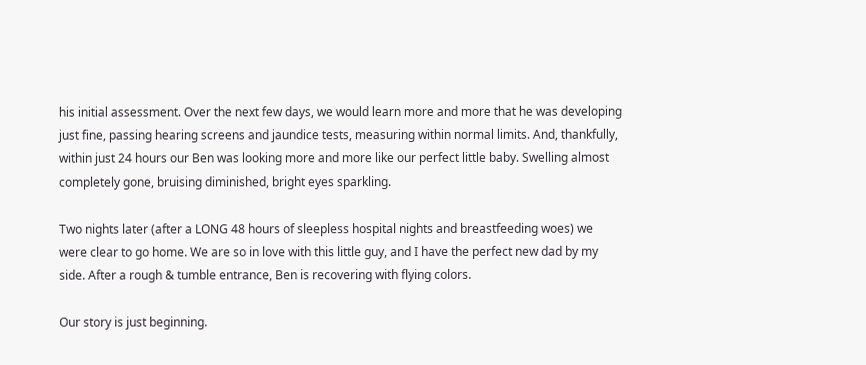his initial assessment. Over the next few days, we would learn more and more that he was developing just fine, passing hearing screens and jaundice tests, measuring within normal limits. And, thankfully, within just 24 hours our Ben was looking more and more like our perfect little baby. Swelling almost completely gone, bruising diminished, bright eyes sparkling.

Two nights later (after a LONG 48 hours of sleepless hospital nights and breastfeeding woes) we were clear to go home. We are so in love with this little guy, and I have the perfect new dad by my side. After a rough & tumble entrance, Ben is recovering with flying colors.

Our story is just beginning.